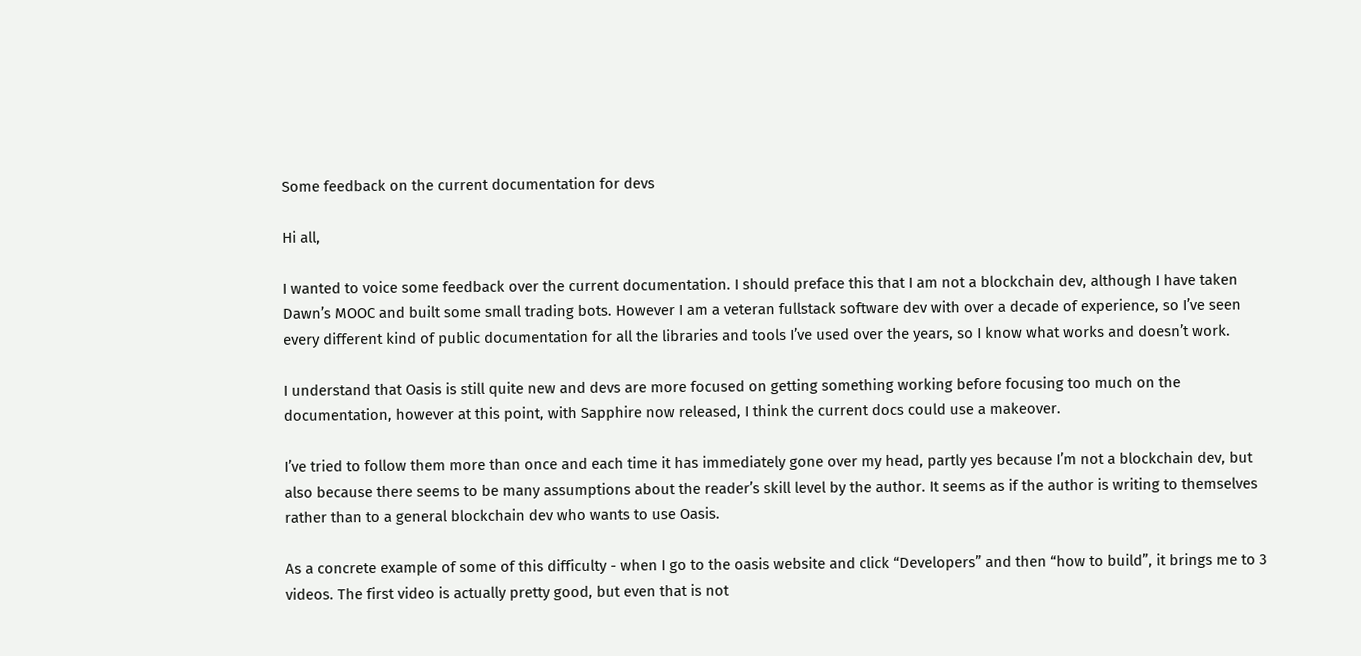Some feedback on the current documentation for devs

Hi all,

I wanted to voice some feedback over the current documentation. I should preface this that I am not a blockchain dev, although I have taken Dawn’s MOOC and built some small trading bots. However I am a veteran fullstack software dev with over a decade of experience, so I’ve seen every different kind of public documentation for all the libraries and tools I’ve used over the years, so I know what works and doesn’t work.

I understand that Oasis is still quite new and devs are more focused on getting something working before focusing too much on the documentation, however at this point, with Sapphire now released, I think the current docs could use a makeover.

I’ve tried to follow them more than once and each time it has immediately gone over my head, partly yes because I’m not a blockchain dev, but also because there seems to be many assumptions about the reader’s skill level by the author. It seems as if the author is writing to themselves rather than to a general blockchain dev who wants to use Oasis.

As a concrete example of some of this difficulty - when I go to the oasis website and click “Developers” and then “how to build”, it brings me to 3 videos. The first video is actually pretty good, but even that is not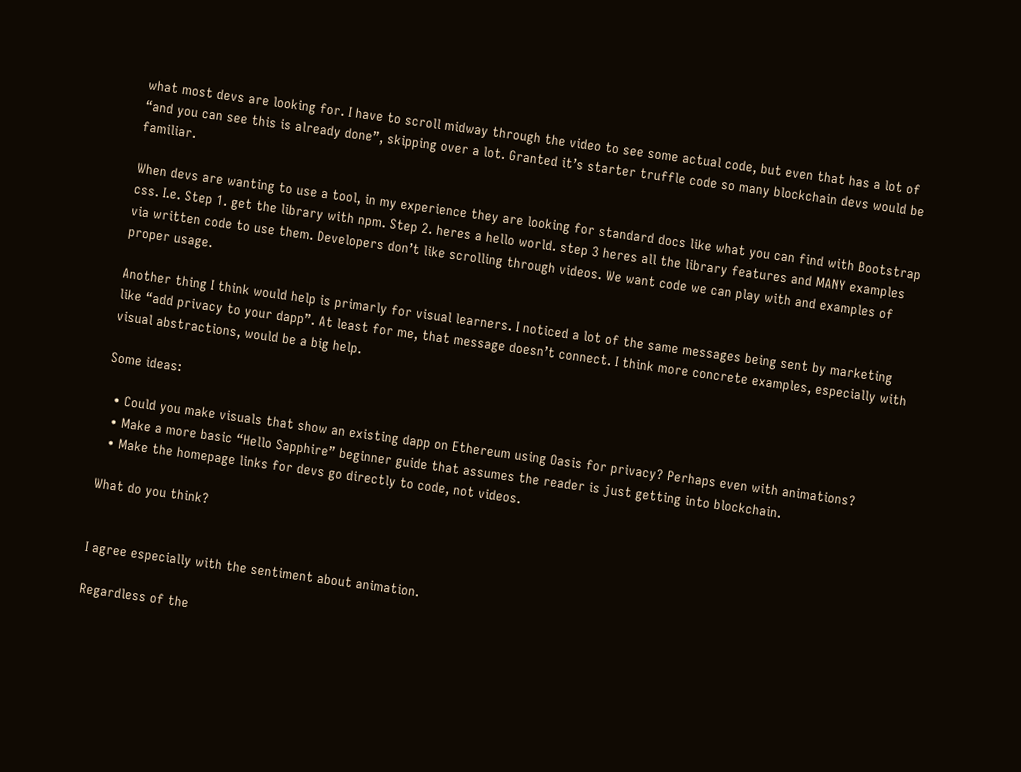what most devs are looking for. I have to scroll midway through the video to see some actual code, but even that has a lot of “and you can see this is already done”, skipping over a lot. Granted it’s starter truffle code so many blockchain devs would be familiar.

When devs are wanting to use a tool, in my experience they are looking for standard docs like what you can find with Bootstrap css. I.e. Step 1. get the library with npm. Step 2. heres a hello world. step 3 heres all the library features and MANY examples via written code to use them. Developers don’t like scrolling through videos. We want code we can play with and examples of proper usage.

Another thing I think would help is primarly for visual learners. I noticed a lot of the same messages being sent by marketing like “add privacy to your dapp”. At least for me, that message doesn’t connect. I think more concrete examples, especially with visual abstractions, would be a big help.

Some ideas:

  • Could you make visuals that show an existing dapp on Ethereum using Oasis for privacy? Perhaps even with animations?
  • Make a more basic “Hello Sapphire” beginner guide that assumes the reader is just getting into blockchain.
  • Make the homepage links for devs go directly to code, not videos.

What do you think?


I agree especially with the sentiment about animation.

Regardless of the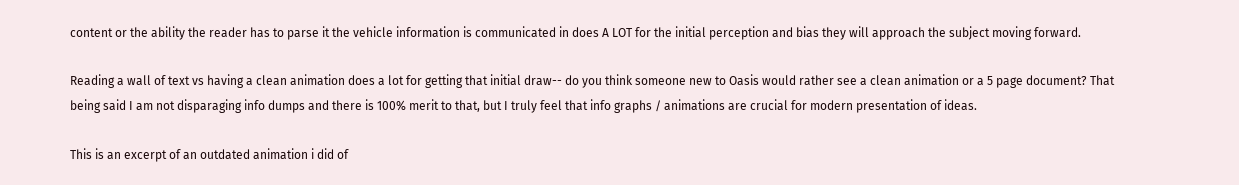content or the ability the reader has to parse it the vehicle information is communicated in does A LOT for the initial perception and bias they will approach the subject moving forward.

Reading a wall of text vs having a clean animation does a lot for getting that initial draw-- do you think someone new to Oasis would rather see a clean animation or a 5 page document? That being said I am not disparaging info dumps and there is 100% merit to that, but I truly feel that info graphs / animations are crucial for modern presentation of ideas.

This is an excerpt of an outdated animation i did of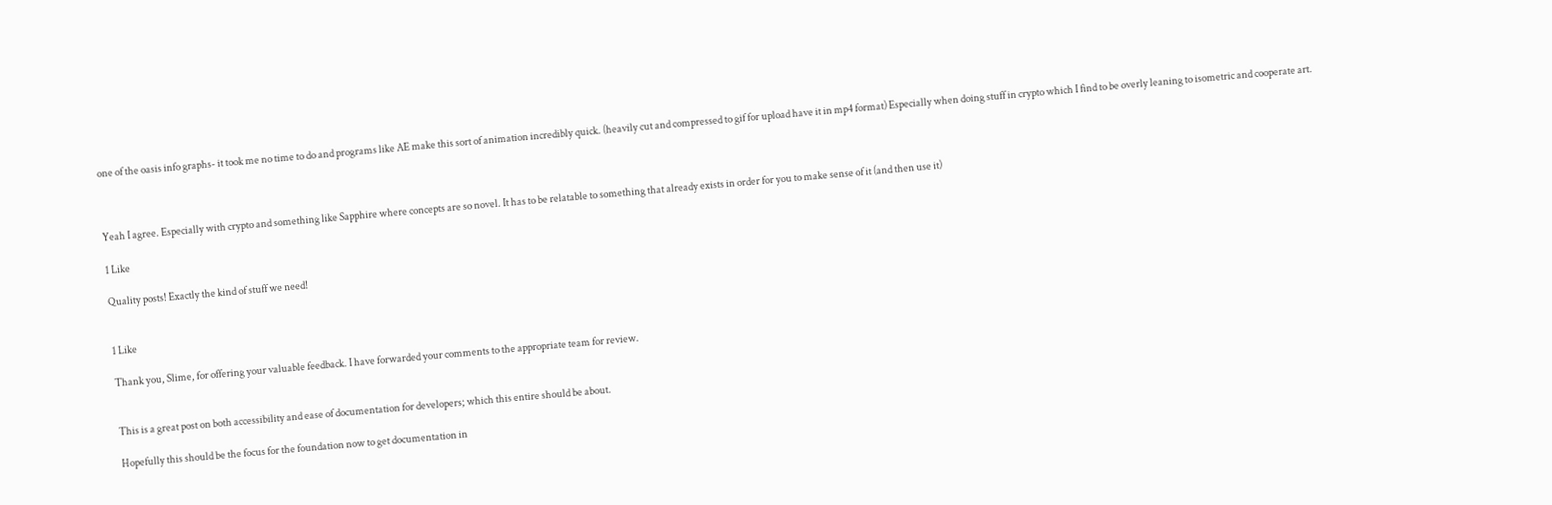one of the oasis info graphs- it took me no time to do and programs like AE make this sort of animation incredibly quick. (heavily cut and compressed to gif for upload have it in mp4 format) Especially when doing stuff in crypto which I find to be overly leaning to isometric and cooperate art.



Yeah I agree. Especially with crypto and something like Sapphire where concepts are so novel. It has to be relatable to something that already exists in order for you to make sense of it (and then use it)

1 Like

Quality posts! Exactly the kind of stuff we need!


1 Like

Thank you, Slime, for offering your valuable feedback. I have forwarded your comments to the appropriate team for review.


This is a great post on both accessibility and ease of documentation for developers; which this entire should be about.

Hopefully this should be the focus for the foundation now to get documentation in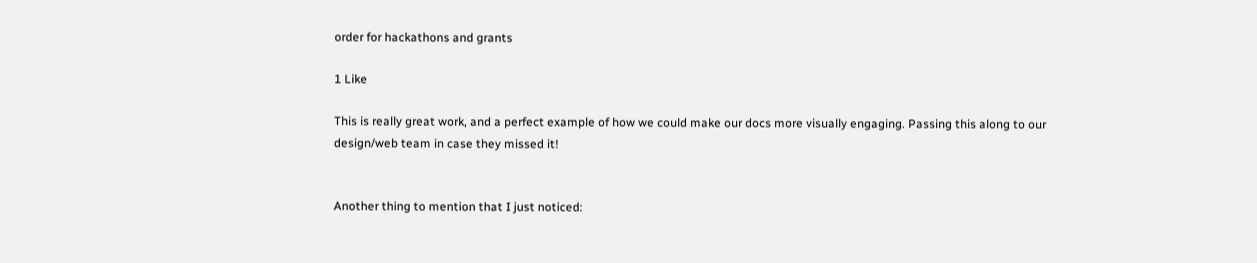order for hackathons and grants

1 Like

This is really great work, and a perfect example of how we could make our docs more visually engaging. Passing this along to our design/web team in case they missed it!


Another thing to mention that I just noticed: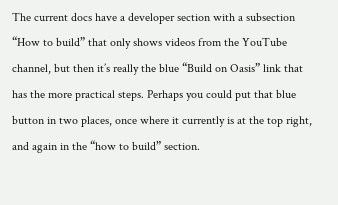The current docs have a developer section with a subsection “How to build” that only shows videos from the YouTube channel, but then it’s really the blue “Build on Oasis” link that has the more practical steps. Perhaps you could put that blue button in two places, once where it currently is at the top right, and again in the “how to build” section.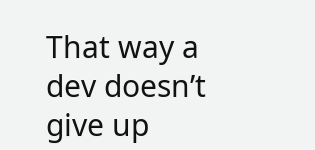That way a dev doesn’t give up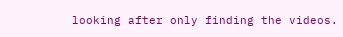looking after only finding the videos.